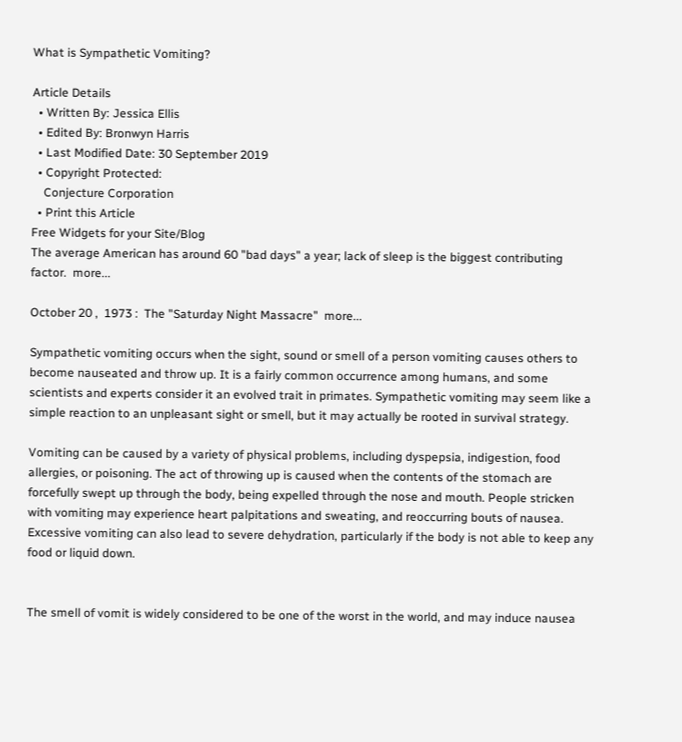What is Sympathetic Vomiting?

Article Details
  • Written By: Jessica Ellis
  • Edited By: Bronwyn Harris
  • Last Modified Date: 30 September 2019
  • Copyright Protected:
    Conjecture Corporation
  • Print this Article
Free Widgets for your Site/Blog
The average American has around 60 "bad days" a year; lack of sleep is the biggest contributing factor.  more...

October 20 ,  1973 :  The "Saturday Night Massacre"  more...

Sympathetic vomiting occurs when the sight, sound or smell of a person vomiting causes others to become nauseated and throw up. It is a fairly common occurrence among humans, and some scientists and experts consider it an evolved trait in primates. Sympathetic vomiting may seem like a simple reaction to an unpleasant sight or smell, but it may actually be rooted in survival strategy.

Vomiting can be caused by a variety of physical problems, including dyspepsia, indigestion, food allergies, or poisoning. The act of throwing up is caused when the contents of the stomach are forcefully swept up through the body, being expelled through the nose and mouth. People stricken with vomiting may experience heart palpitations and sweating, and reoccurring bouts of nausea. Excessive vomiting can also lead to severe dehydration, particularly if the body is not able to keep any food or liquid down.


The smell of vomit is widely considered to be one of the worst in the world, and may induce nausea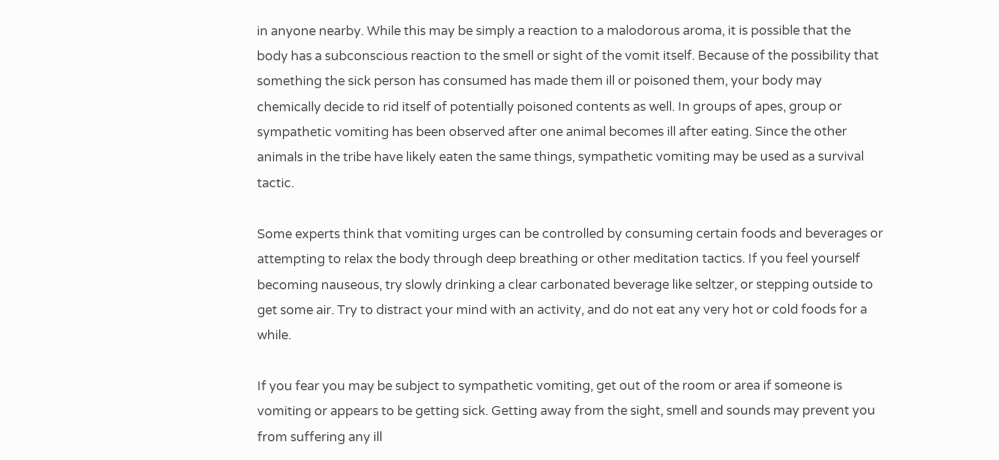in anyone nearby. While this may be simply a reaction to a malodorous aroma, it is possible that the body has a subconscious reaction to the smell or sight of the vomit itself. Because of the possibility that something the sick person has consumed has made them ill or poisoned them, your body may chemically decide to rid itself of potentially poisoned contents as well. In groups of apes, group or sympathetic vomiting has been observed after one animal becomes ill after eating. Since the other animals in the tribe have likely eaten the same things, sympathetic vomiting may be used as a survival tactic.

Some experts think that vomiting urges can be controlled by consuming certain foods and beverages or attempting to relax the body through deep breathing or other meditation tactics. If you feel yourself becoming nauseous, try slowly drinking a clear carbonated beverage like seltzer, or stepping outside to get some air. Try to distract your mind with an activity, and do not eat any very hot or cold foods for a while.

If you fear you may be subject to sympathetic vomiting, get out of the room or area if someone is vomiting or appears to be getting sick. Getting away from the sight, smell and sounds may prevent you from suffering any ill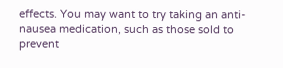effects. You may want to try taking an anti-nausea medication, such as those sold to prevent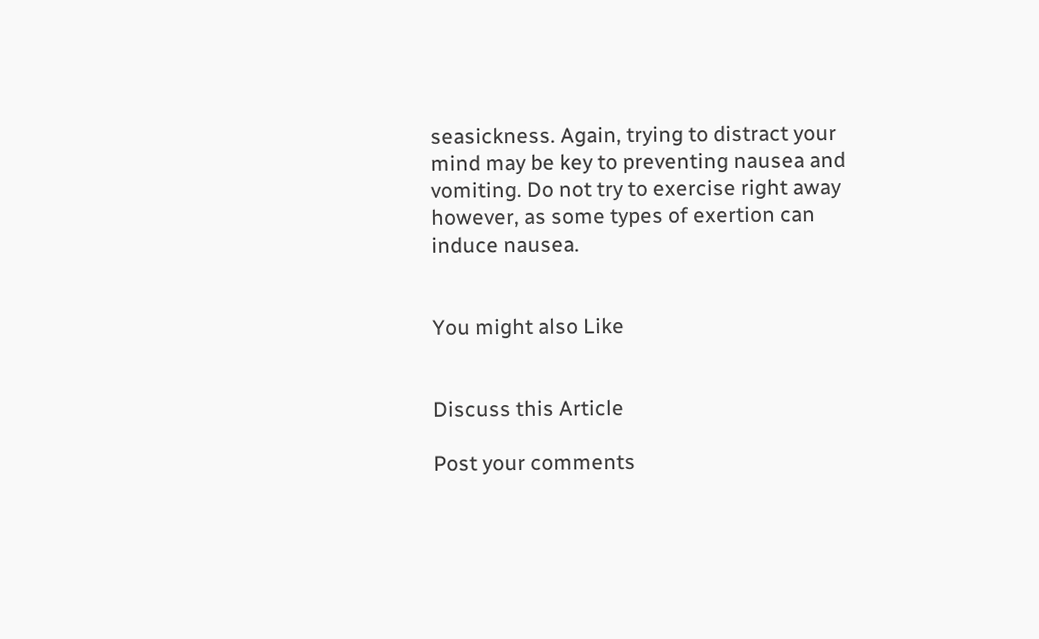seasickness. Again, trying to distract your mind may be key to preventing nausea and vomiting. Do not try to exercise right away however, as some types of exertion can induce nausea.


You might also Like


Discuss this Article

Post your comments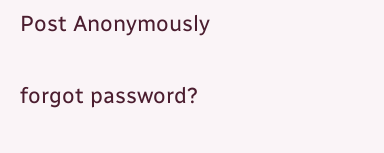Post Anonymously


forgot password?